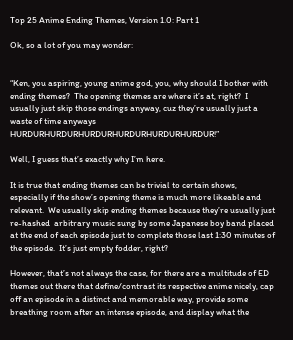Top 25 Anime Ending Themes, Version 1.0: Part 1

Ok, so a lot of you may wonder:


“Ken, you aspiring, young anime god, you, why should I bother with ending themes?  The opening themes are where it’s at, right?  I usually just skip those endings anyway, cuz they’re usually just a waste of time anyways HURDURHURDURHURDURHURDURHURDURHURDUR!”

Well, I guess that’s exactly why I’m here.

It is true that ending themes can be trivial to certain shows, especially if the show’s opening theme is much more likeable and relevant.  We usually skip ending themes because they’re usually just re-hashed  arbitrary music sung by some Japanese boy band placed at the end of each episode just to complete those last 1:30 minutes of the episode.  It’s just empty fodder, right?

However, that’s not always the case, for there are a multitude of ED themes out there that define/contrast its respective anime nicely, cap off an episode in a distinct and memorable way, provide some breathing room after an intense episode, and display what the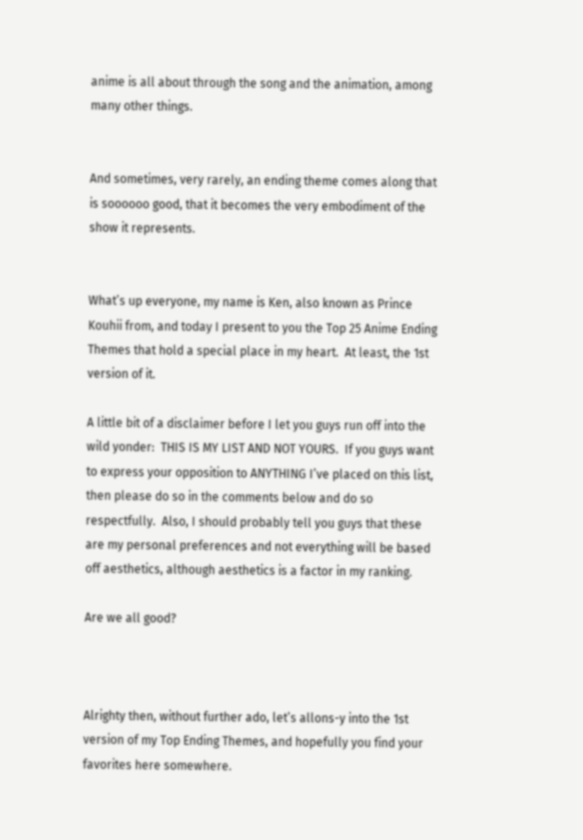anime is all about through the song and the animation, among many other things.


And sometimes, very rarely, an ending theme comes along that is soooooo good, that it becomes the very embodiment of the show it represents.


What’s up everyone, my name is Ken, also known as Prince Kouhii from, and today I present to you the Top 25 Anime Ending Themes that hold a special place in my heart.  At least, the 1st version of it.

A little bit of a disclaimer before I let you guys run off into the wild yonder:  THIS IS MY LIST AND NOT YOURS.  If you guys want to express your opposition to ANYTHING I’ve placed on this list, then please do so in the comments below and do so respectfully.  Also, I should probably tell you guys that these are my personal preferences and not everything will be based off aesthetics, although aesthetics is a factor in my ranking.

Are we all good?



Alrighty then, without further ado, let’s allons-y into the 1st version of my Top Ending Themes, and hopefully you find your favorites here somewhere.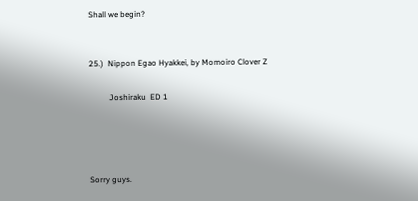Shall we begin?


25.)  Nippon Egao Hyakkei, by Momoiro Clover Z

          Joshiraku  ED 1




Sorry guys.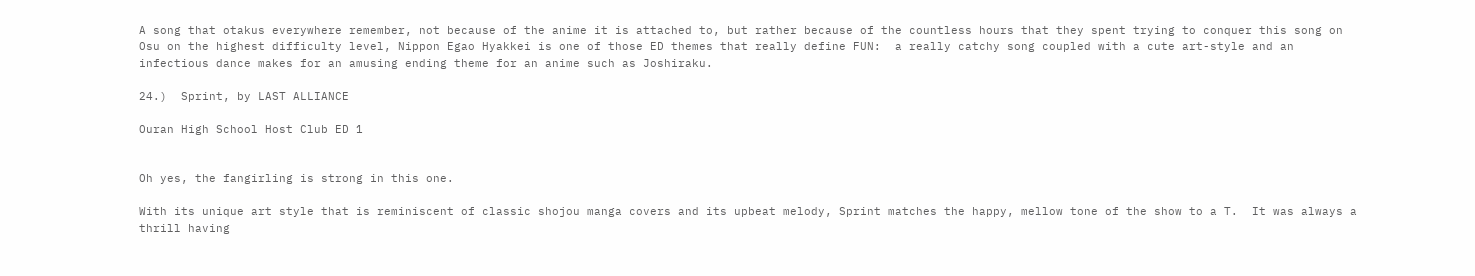A song that otakus everywhere remember, not because of the anime it is attached to, but rather because of the countless hours that they spent trying to conquer this song on Osu on the highest difficulty level, Nippon Egao Hyakkei is one of those ED themes that really define FUN:  a really catchy song coupled with a cute art-style and an infectious dance makes for an amusing ending theme for an anime such as Joshiraku.

24.)  Sprint, by LAST ALLIANCE

Ouran High School Host Club ED 1


Oh yes, the fangirling is strong in this one.

With its unique art style that is reminiscent of classic shojou manga covers and its upbeat melody, Sprint matches the happy, mellow tone of the show to a T.  It was always a thrill having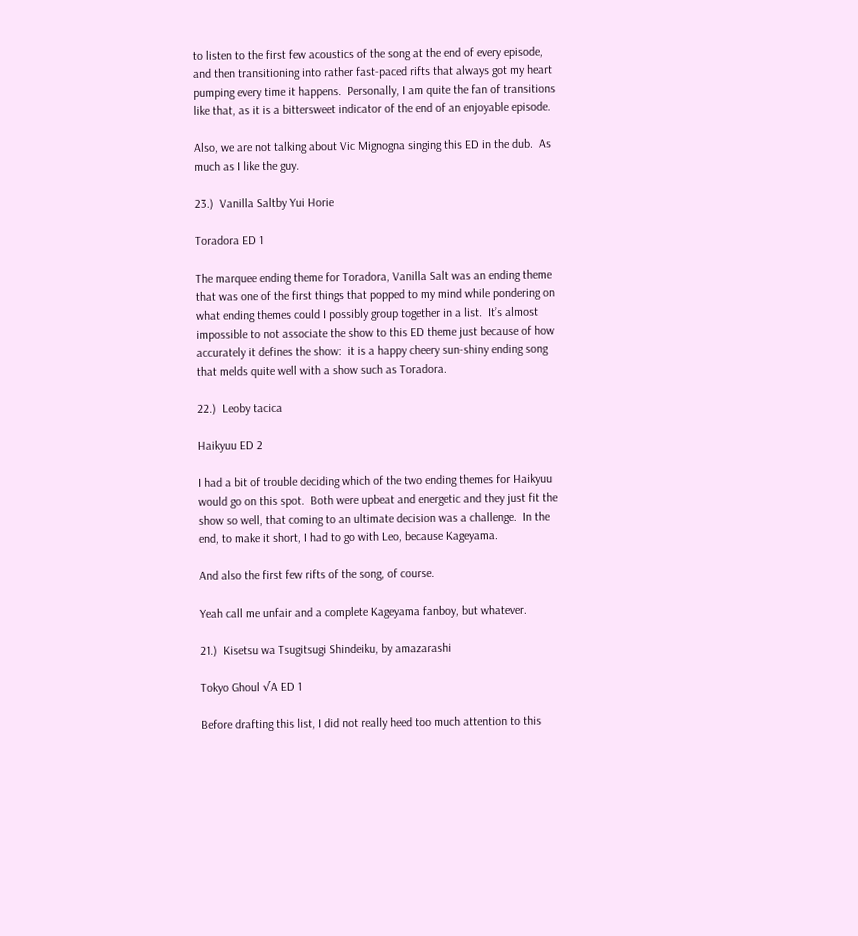to listen to the first few acoustics of the song at the end of every episode, and then transitioning into rather fast-paced rifts that always got my heart pumping every time it happens.  Personally, I am quite the fan of transitions like that, as it is a bittersweet indicator of the end of an enjoyable episode.

Also, we are not talking about Vic Mignogna singing this ED in the dub.  As much as I like the guy.

23.)  Vanilla Saltby Yui Horie

Toradora ED 1

The marquee ending theme for Toradora, Vanilla Salt was an ending theme that was one of the first things that popped to my mind while pondering on what ending themes could I possibly group together in a list.  It’s almost impossible to not associate the show to this ED theme just because of how accurately it defines the show:  it is a happy cheery sun-shiny ending song that melds quite well with a show such as Toradora.

22.)  Leoby tacica

Haikyuu ED 2

I had a bit of trouble deciding which of the two ending themes for Haikyuu would go on this spot.  Both were upbeat and energetic and they just fit the show so well, that coming to an ultimate decision was a challenge.  In the end, to make it short, I had to go with Leo, because Kageyama.

And also the first few rifts of the song, of course.

Yeah call me unfair and a complete Kageyama fanboy, but whatever.

21.)  Kisetsu wa Tsugitsugi Shindeiku, by amazarashi

Tokyo Ghoul √A ED 1

Before drafting this list, I did not really heed too much attention to this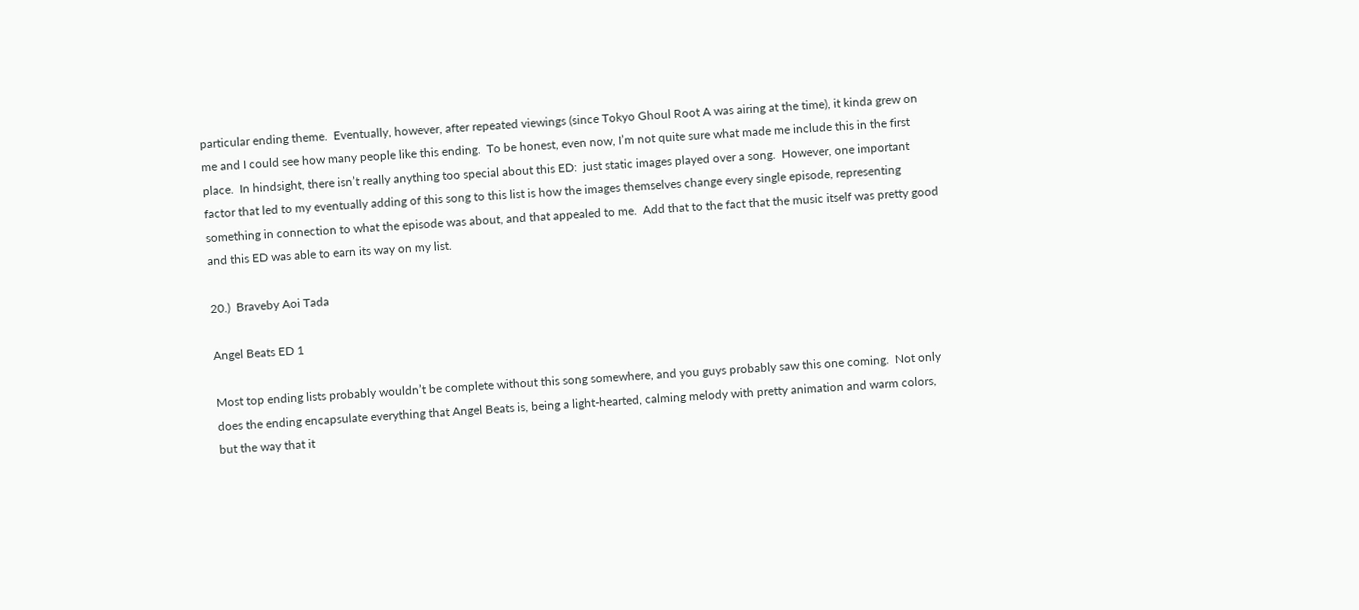particular ending theme.  Eventually, however, after repeated viewings (since Tokyo Ghoul Root A was airing at the time), it kinda grew on me and I could see how many people like this ending.  To be honest, even now, I’m not quite sure what made me include this in the first place.  In hindsight, there isn’t really anything too special about this ED:  just static images played over a song.  However, one important factor that led to my eventually adding of this song to this list is how the images themselves change every single episode, representing something in connection to what the episode was about, and that appealed to me.  Add that to the fact that the music itself was pretty good and this ED was able to earn its way on my list.

20.)  Braveby Aoi Tada

Angel Beats ED 1

Most top ending lists probably wouldn’t be complete without this song somewhere, and you guys probably saw this one coming.  Not only does the ending encapsulate everything that Angel Beats is, being a light-hearted, calming melody with pretty animation and warm colors, but the way that it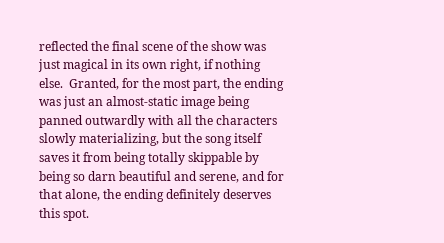reflected the final scene of the show was just magical in its own right, if nothing else.  Granted, for the most part, the ending was just an almost-static image being panned outwardly with all the characters slowly materializing, but the song itself saves it from being totally skippable by being so darn beautiful and serene, and for that alone, the ending definitely deserves this spot.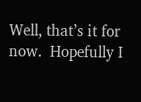Well, that’s it for now.  Hopefully I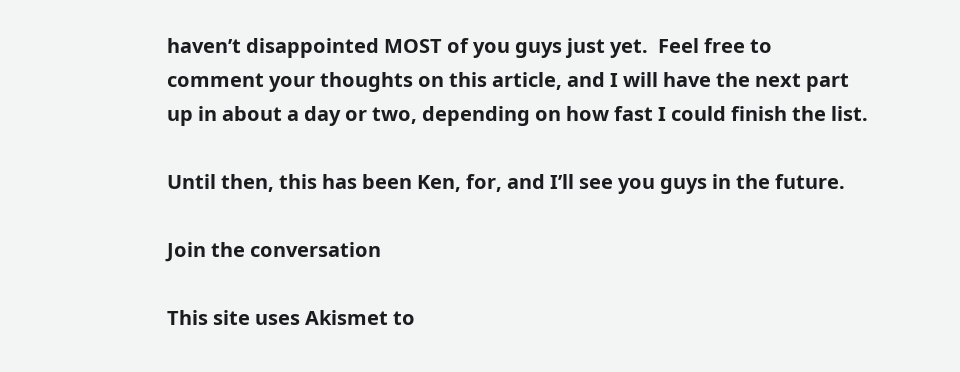haven’t disappointed MOST of you guys just yet.  Feel free to comment your thoughts on this article, and I will have the next part up in about a day or two, depending on how fast I could finish the list.

Until then, this has been Ken, for, and I’ll see you guys in the future.

Join the conversation

This site uses Akismet to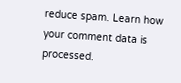reduce spam. Learn how your comment data is processed.